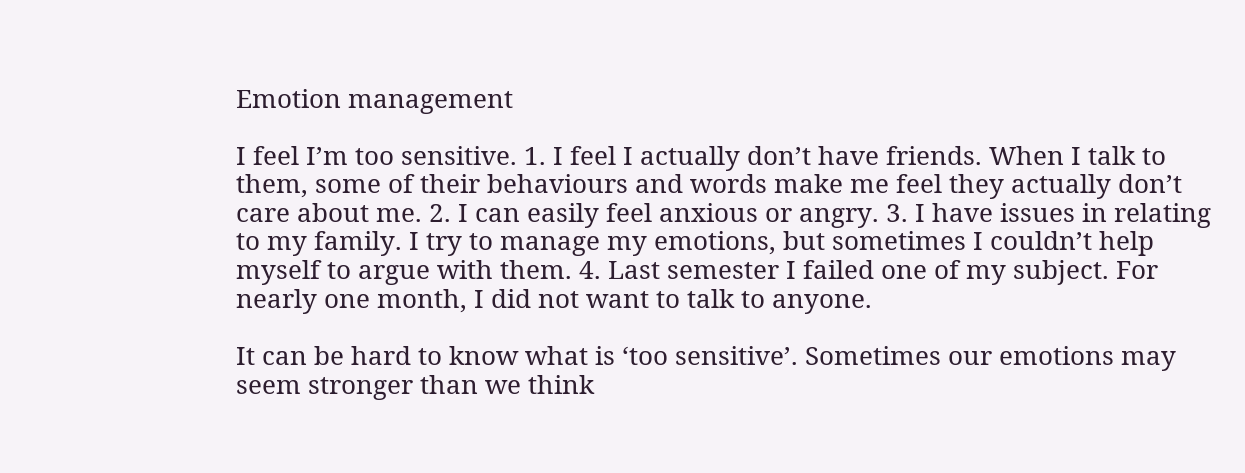Emotion management

I feel I’m too sensitive. 1. I feel I actually don’t have friends. When I talk to them, some of their behaviours and words make me feel they actually don’t care about me. 2. I can easily feel anxious or angry. 3. I have issues in relating to my family. I try to manage my emotions, but sometimes I couldn’t help myself to argue with them. 4. Last semester I failed one of my subject. For nearly one month, I did not want to talk to anyone.

It can be hard to know what is ‘too sensitive’. Sometimes our emotions may seem stronger than we think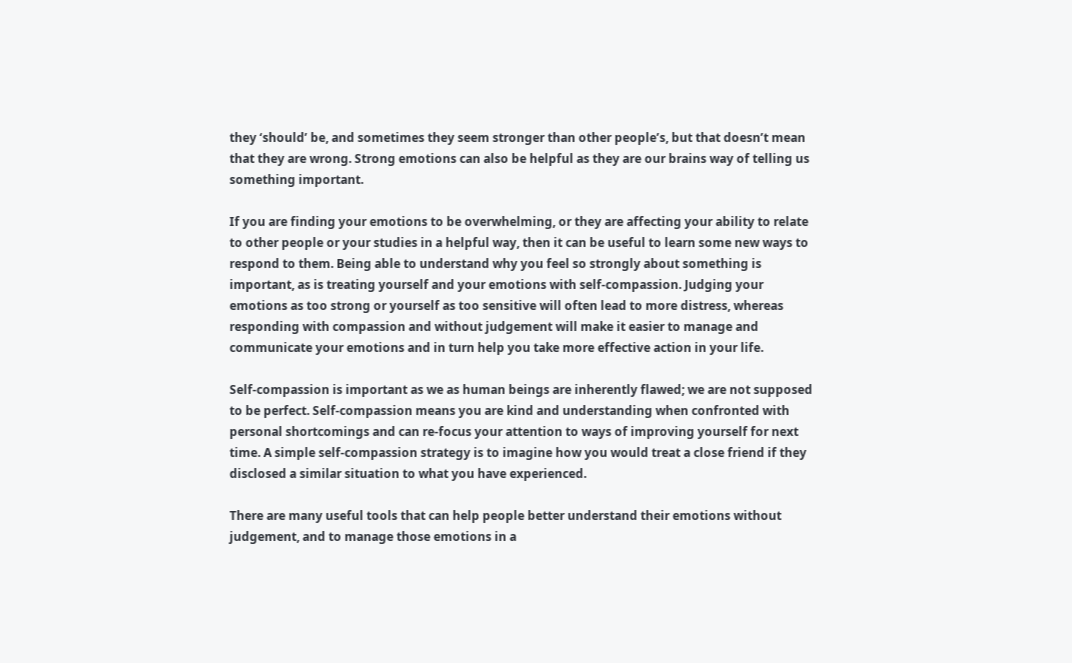they ‘should’ be, and sometimes they seem stronger than other people’s, but that doesn’t mean that they are wrong. Strong emotions can also be helpful as they are our brains way of telling us something important.

If you are finding your emotions to be overwhelming, or they are affecting your ability to relate to other people or your studies in a helpful way, then it can be useful to learn some new ways to respond to them. Being able to understand why you feel so strongly about something is important, as is treating yourself and your emotions with self-compassion. Judging your emotions as too strong or yourself as too sensitive will often lead to more distress, whereas responding with compassion and without judgement will make it easier to manage and communicate your emotions and in turn help you take more effective action in your life.

Self-compassion is important as we as human beings are inherently flawed; we are not supposed to be perfect. Self-compassion means you are kind and understanding when confronted with personal shortcomings and can re-focus your attention to ways of improving yourself for next time. A simple self-compassion strategy is to imagine how you would treat a close friend if they disclosed a similar situation to what you have experienced.

There are many useful tools that can help people better understand their emotions without judgement, and to manage those emotions in a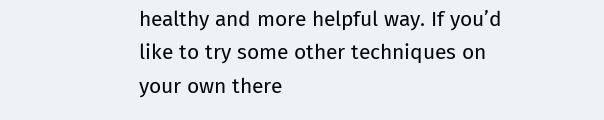healthy and more helpful way. If you’d like to try some other techniques on your own there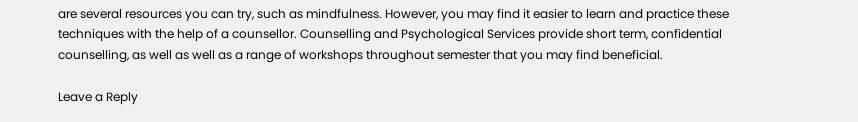are several resources you can try, such as mindfulness. However, you may find it easier to learn and practice these techniques with the help of a counsellor. Counselling and Psychological Services provide short term, confidential counselling, as well as well as a range of workshops throughout semester that you may find beneficial.

Leave a Reply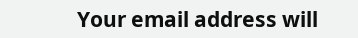Your email address will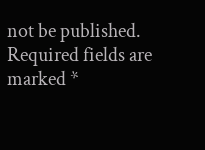not be published. Required fields are marked *